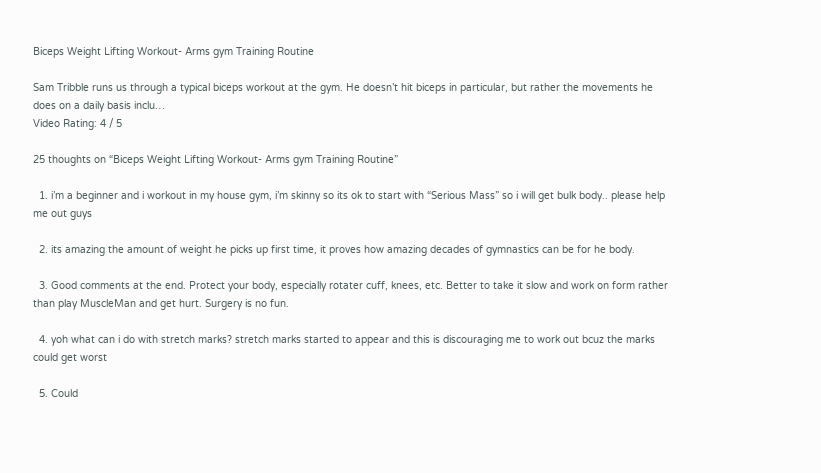Biceps Weight Lifting Workout- Arms gym Training Routine

Sam Tribble runs us through a typical biceps workout at the gym. He doesn’t hit biceps in particular, but rather the movements he does on a daily basis inclu…
Video Rating: 4 / 5

25 thoughts on “Biceps Weight Lifting Workout- Arms gym Training Routine”

  1. i’m a beginner and i workout in my house gym, i’m skinny so its ok to start with “Serious Mass” so i will get bulk body.. please help me out guys

  2. its amazing the amount of weight he picks up first time, it proves how amazing decades of gymnastics can be for he body.

  3. Good comments at the end. Protect your body, especially rotater cuff, knees, etc. Better to take it slow and work on form rather than play MuscleMan and get hurt. Surgery is no fun.

  4. yoh what can i do with stretch marks? stretch marks started to appear and this is discouraging me to work out bcuz the marks could get worst

  5. Could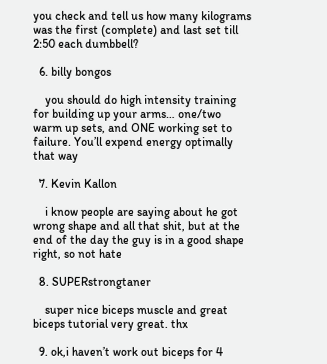you check and tell us how many kilograms was the first (complete) and last set till 2:50 each dumbbell?

  6. billy bongos

    you should do high intensity training for building up your arms… one/two warm up sets, and ONE working set to failure. You’ll expend energy optimally that way

  7. Kevin Kallon

    i know people are saying about he got wrong shape and all that shit, but at the end of the day the guy is in a good shape right, so not hate

  8. SUPERstrongtaner

    super nice biceps muscle and great biceps tutorial very great. thx

  9. ok,i haven’t work out biceps for 4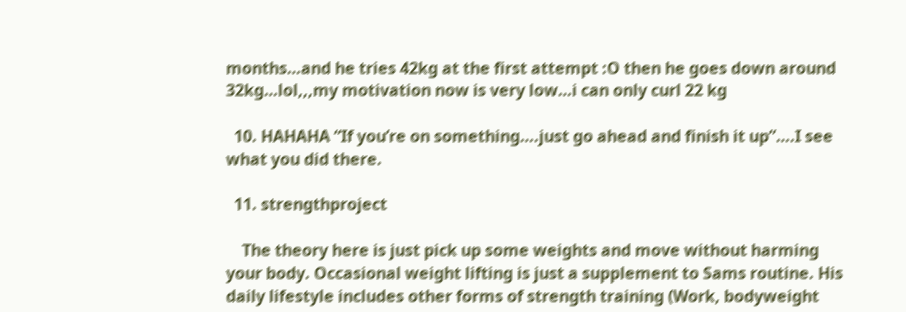months…and he tries 42kg at the first attempt :O then he goes down around 32kg…lol,,,my motivation now is very low…i can only curl 22 kg

  10. HAHAHA “If you’re on something….just go ahead and finish it up”….I see what you did there.

  11. strengthproject

    The theory here is just pick up some weights and move without harming your body. Occasional weight lifting is just a supplement to Sams routine. His daily lifestyle includes other forms of strength training (Work, bodyweight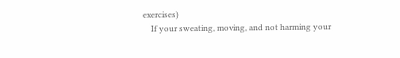exercises)
    If your sweating, moving, and not harming your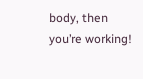body, then you’re working!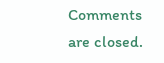Comments are closed.